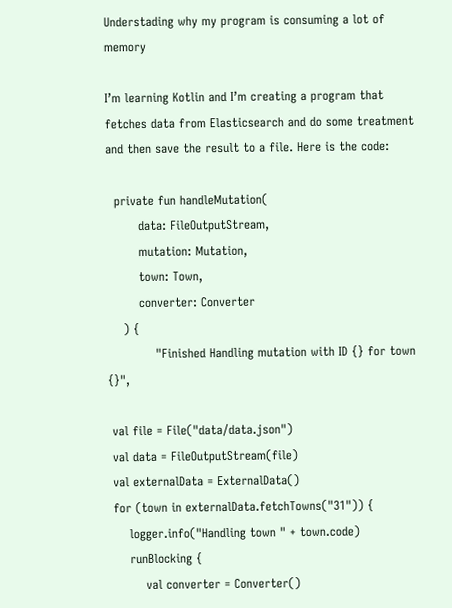Understading why my program is consuming a lot of memory

I’m learning Kotlin and I’m creating a program that fetches data from Elasticsearch and do some treatment and then save the result to a file. Here is the code:

  private fun handleMutation(
        data: FileOutputStream,
        mutation: Mutation,
        town: Town,
        converter: Converter
    ) {
            "Finished Handling mutation with ID {} for town {}",

 val file = File("data/data.json")
 val data = FileOutputStream(file)
 val externalData = ExternalData()
 for (town in externalData.fetchTowns("31")) {
     logger.info("Handling town " + town.code)
     runBlocking {
         val converter = Converter()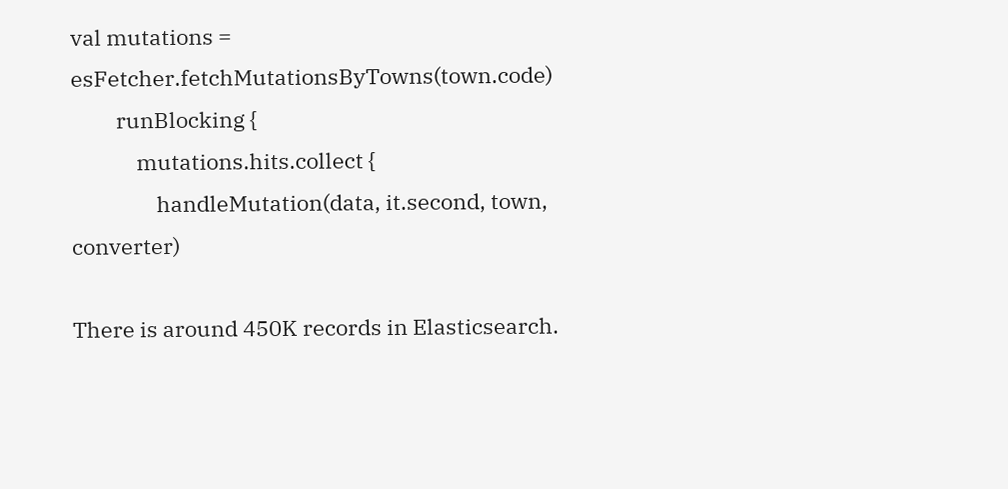val mutations = esFetcher.fetchMutationsByTowns(town.code)
         runBlocking {
             mutations.hits.collect {
                 handleMutation(data, it.second, town, converter)

There is around 450K records in Elasticsearch.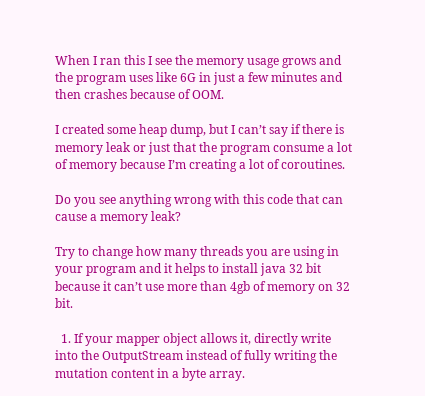When I ran this I see the memory usage grows and the program uses like 6G in just a few minutes and then crashes because of OOM.

I created some heap dump, but I can’t say if there is memory leak or just that the program consume a lot of memory because I’m creating a lot of coroutines.

Do you see anything wrong with this code that can cause a memory leak?

Try to change how many threads you are using in your program and it helps to install java 32 bit because it can’t use more than 4gb of memory on 32 bit.

  1. If your mapper object allows it, directly write into the OutputStream instead of fully writing the mutation content in a byte array.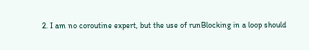2. I am no coroutine expert, but the use of runBlocking in a loop should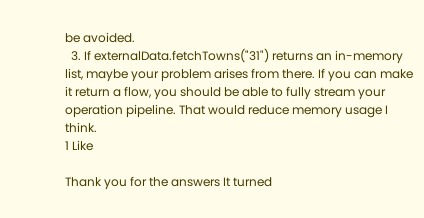be avoided.
  3. If externalData.fetchTowns("31") returns an in-memory list, maybe your problem arises from there. If you can make it return a flow, you should be able to fully stream your operation pipeline. That would reduce memory usage I think.
1 Like

Thank you for the answers It turned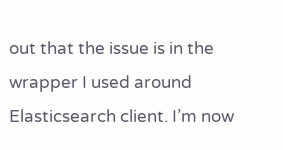out that the issue is in the wrapper I used around Elasticsearch client. I’m now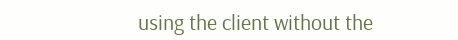using the client without the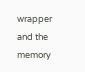wrapper and the memory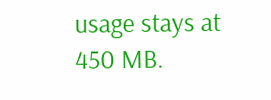usage stays at 450 MB.